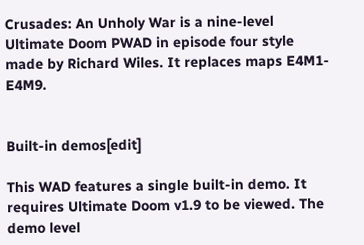Crusades: An Unholy War is a nine-level Ultimate Doom PWAD in episode four style made by Richard Wiles. It replaces maps E4M1-E4M9.


Built-in demos[edit]

This WAD features a single built-in demo. It requires Ultimate Doom v1.9 to be viewed. The demo level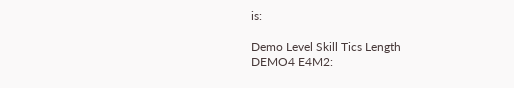is:

Demo Level Skill Tics Length
DEMO4 E4M2: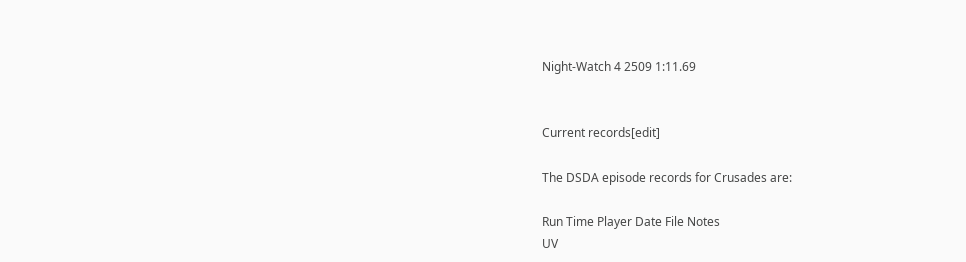Night-Watch 4 2509 1:11.69


Current records[edit]

The DSDA episode records for Crusades are:

Run Time Player Date File Notes
UV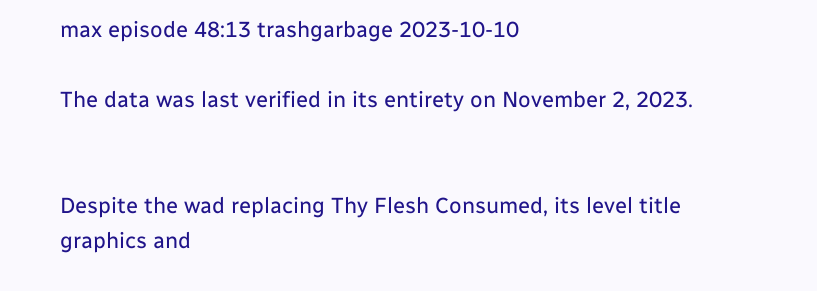max episode 48:13 trashgarbage 2023-10-10

The data was last verified in its entirety on November 2, 2023.


Despite the wad replacing Thy Flesh Consumed, its level title graphics and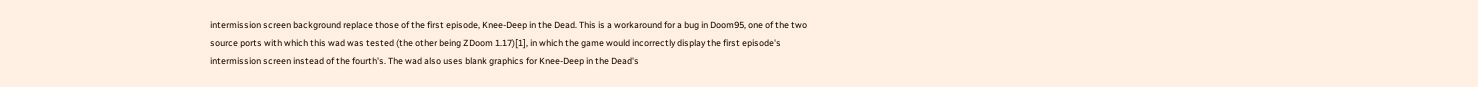intermission screen background replace those of the first episode, Knee-Deep in the Dead. This is a workaround for a bug in Doom95, one of the two source ports with which this wad was tested (the other being ZDoom 1.17)[1], in which the game would incorrectly display the first episode's intermission screen instead of the fourth's. The wad also uses blank graphics for Knee-Deep in the Dead's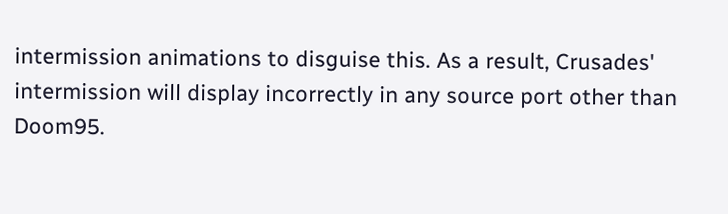intermission animations to disguise this. As a result, Crusades' intermission will display incorrectly in any source port other than Doom95.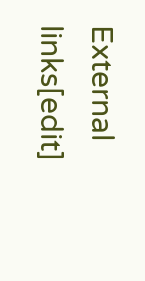External links[edit]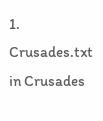1. Crusades.txt in Crusades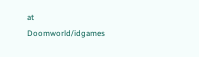at Doomworld/idgames